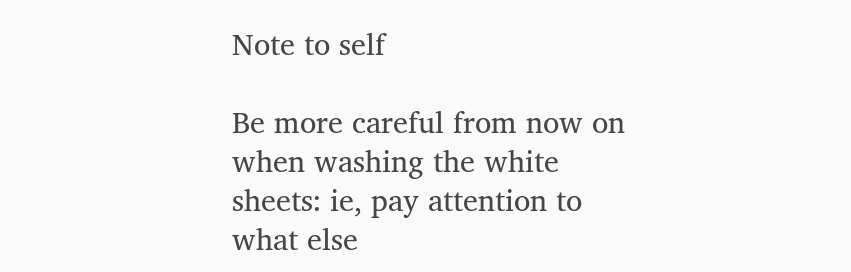Note to self

Be more careful from now on when washing the white sheets: ie, pay attention to what else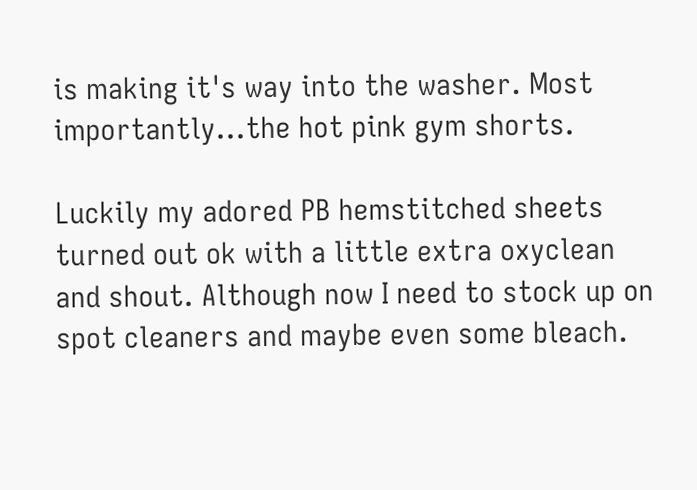is making it's way into the washer. Most importantly...the hot pink gym shorts.

Luckily my adored PB hemstitched sheets turned out ok with a little extra oxyclean and shout. Although now I need to stock up on spot cleaners and maybe even some bleach.